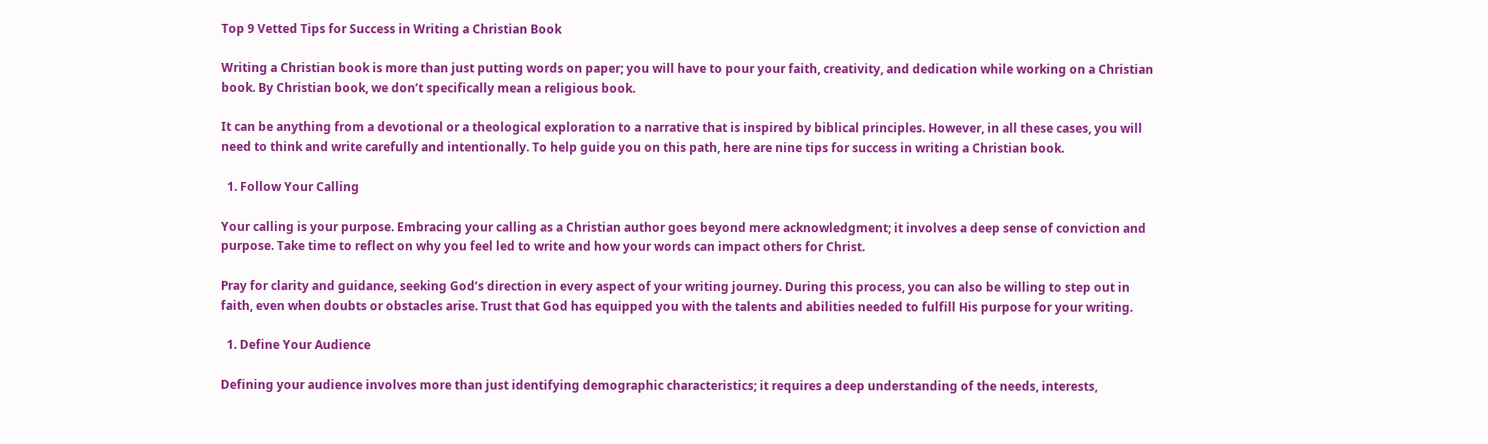Top 9 Vetted Tips for Success in Writing a Christian Book

Writing a Christian book is more than just putting words on paper; you will have to pour your faith, creativity, and dedication while working on a Christian book. By Christian book, we don’t specifically mean a religious book.

It can be anything from a devotional or a theological exploration to a narrative that is inspired by biblical principles. However, in all these cases, you will need to think and write carefully and intentionally. To help guide you on this path, here are nine tips for success in writing a Christian book.

  1. Follow Your Calling

Your calling is your purpose. Embracing your calling as a Christian author goes beyond mere acknowledgment; it involves a deep sense of conviction and purpose. Take time to reflect on why you feel led to write and how your words can impact others for Christ.

Pray for clarity and guidance, seeking God’s direction in every aspect of your writing journey. During this process, you can also be willing to step out in faith, even when doubts or obstacles arise. Trust that God has equipped you with the talents and abilities needed to fulfill His purpose for your writing.

  1. Define Your Audience

Defining your audience involves more than just identifying demographic characteristics; it requires a deep understanding of the needs, interests,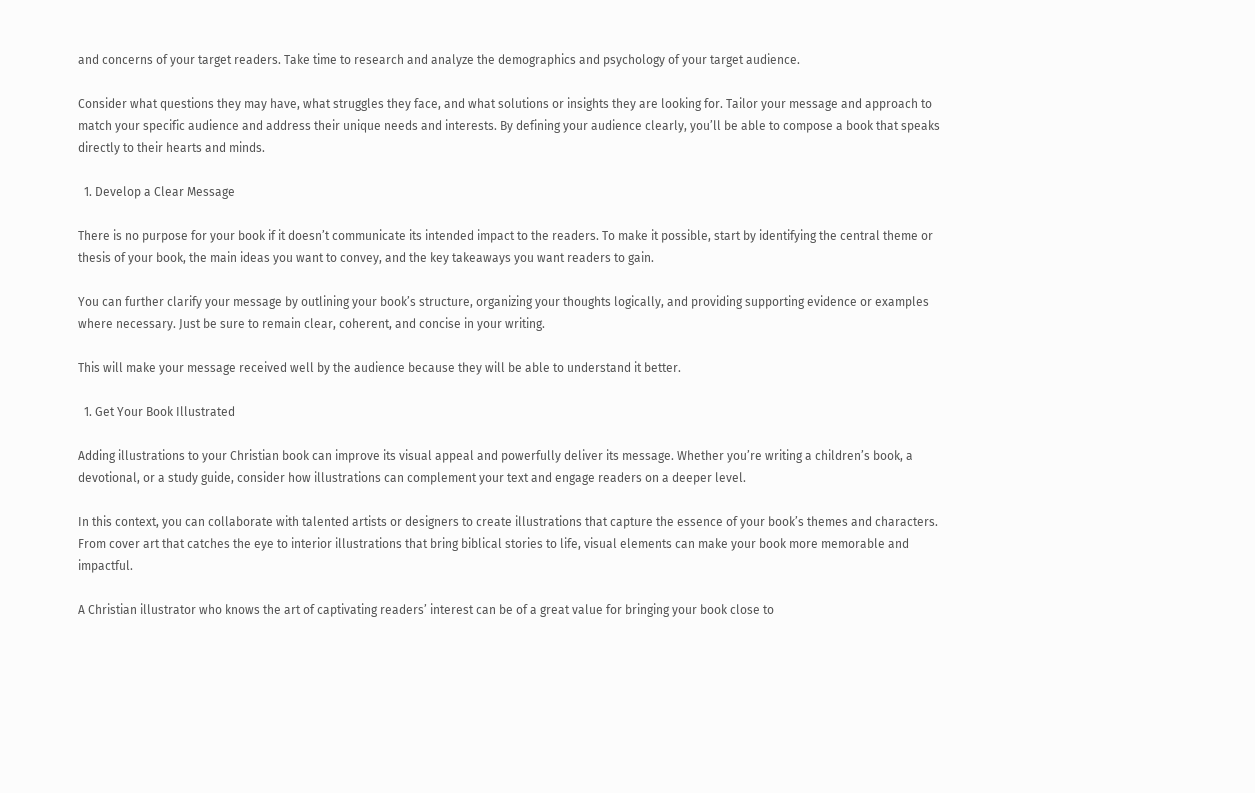and concerns of your target readers. Take time to research and analyze the demographics and psychology of your target audience.

Consider what questions they may have, what struggles they face, and what solutions or insights they are looking for. Tailor your message and approach to match your specific audience and address their unique needs and interests. By defining your audience clearly, you’ll be able to compose a book that speaks directly to their hearts and minds.

  1. Develop a Clear Message

There is no purpose for your book if it doesn’t communicate its intended impact to the readers. To make it possible, start by identifying the central theme or thesis of your book, the main ideas you want to convey, and the key takeaways you want readers to gain.

You can further clarify your message by outlining your book’s structure, organizing your thoughts logically, and providing supporting evidence or examples where necessary. Just be sure to remain clear, coherent, and concise in your writing.

This will make your message received well by the audience because they will be able to understand it better.

  1. Get Your Book Illustrated

Adding illustrations to your Christian book can improve its visual appeal and powerfully deliver its message. Whether you’re writing a children’s book, a devotional, or a study guide, consider how illustrations can complement your text and engage readers on a deeper level.

In this context, you can collaborate with talented artists or designers to create illustrations that capture the essence of your book’s themes and characters. From cover art that catches the eye to interior illustrations that bring biblical stories to life, visual elements can make your book more memorable and impactful.

A Christian illustrator who knows the art of captivating readers’ interest can be of a great value for bringing your book close to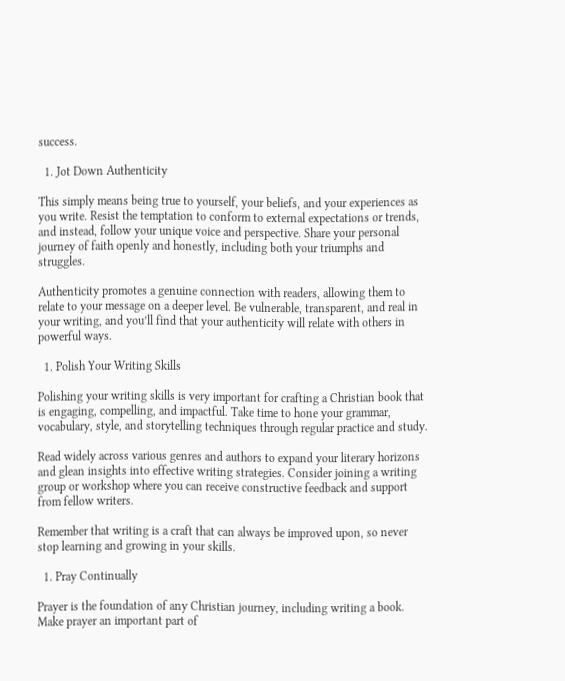success.

  1. Jot Down Authenticity

This simply means being true to yourself, your beliefs, and your experiences as you write. Resist the temptation to conform to external expectations or trends, and instead, follow your unique voice and perspective. Share your personal journey of faith openly and honestly, including both your triumphs and struggles.

Authenticity promotes a genuine connection with readers, allowing them to relate to your message on a deeper level. Be vulnerable, transparent, and real in your writing, and you’ll find that your authenticity will relate with others in powerful ways.

  1. Polish Your Writing Skills

Polishing your writing skills is very important for crafting a Christian book that is engaging, compelling, and impactful. Take time to hone your grammar, vocabulary, style, and storytelling techniques through regular practice and study.

Read widely across various genres and authors to expand your literary horizons and glean insights into effective writing strategies. Consider joining a writing group or workshop where you can receive constructive feedback and support from fellow writers.

Remember that writing is a craft that can always be improved upon, so never stop learning and growing in your skills.

  1. Pray Continually

Prayer is the foundation of any Christian journey, including writing a book. Make prayer an important part of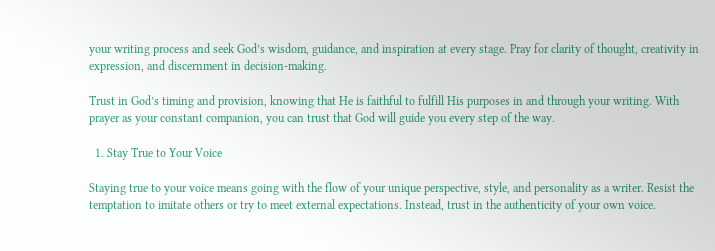your writing process and seek God’s wisdom, guidance, and inspiration at every stage. Pray for clarity of thought, creativity in expression, and discernment in decision-making.

Trust in God’s timing and provision, knowing that He is faithful to fulfill His purposes in and through your writing. With prayer as your constant companion, you can trust that God will guide you every step of the way.

  1. Stay True to Your Voice

Staying true to your voice means going with the flow of your unique perspective, style, and personality as a writer. Resist the temptation to imitate others or try to meet external expectations. Instead, trust in the authenticity of your own voice.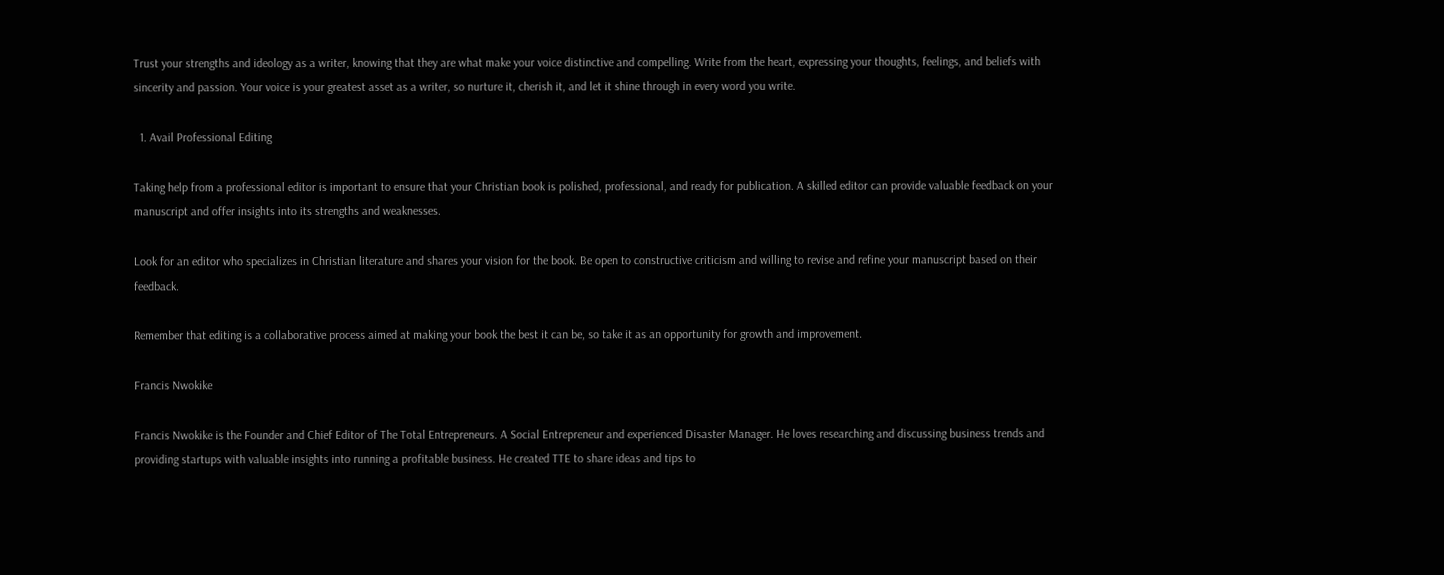Trust your strengths and ideology as a writer, knowing that they are what make your voice distinctive and compelling. Write from the heart, expressing your thoughts, feelings, and beliefs with sincerity and passion. Your voice is your greatest asset as a writer, so nurture it, cherish it, and let it shine through in every word you write.

  1. Avail Professional Editing

Taking help from a professional editor is important to ensure that your Christian book is polished, professional, and ready for publication. A skilled editor can provide valuable feedback on your manuscript and offer insights into its strengths and weaknesses.

Look for an editor who specializes in Christian literature and shares your vision for the book. Be open to constructive criticism and willing to revise and refine your manuscript based on their feedback.

Remember that editing is a collaborative process aimed at making your book the best it can be, so take it as an opportunity for growth and improvement.

Francis Nwokike

Francis Nwokike is the Founder and Chief Editor of The Total Entrepreneurs. A Social Entrepreneur and experienced Disaster Manager. He loves researching and discussing business trends and providing startups with valuable insights into running a profitable business. He created TTE to share ideas and tips to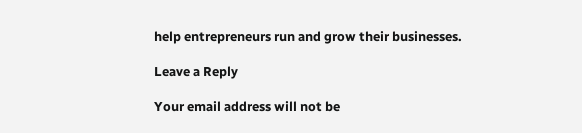help entrepreneurs run and grow their businesses.

Leave a Reply

Your email address will not be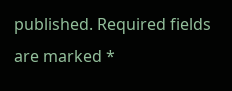published. Required fields are marked *